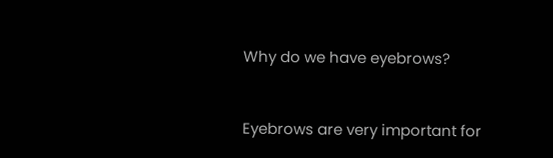Why do we have eyebrows?


Eyebrows are very important for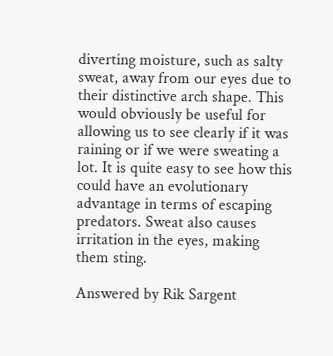diverting moisture, such as salty sweat, away from our eyes due to their distinctive arch shape. This would obviously be useful for allowing us to see clearly if it was raining or if we were sweating a lot. It is quite easy to see how this could have an evolutionary advantage in terms of escaping predators. Sweat also causes irritation in the eyes, making them sting.

Answered by Rik Sargent